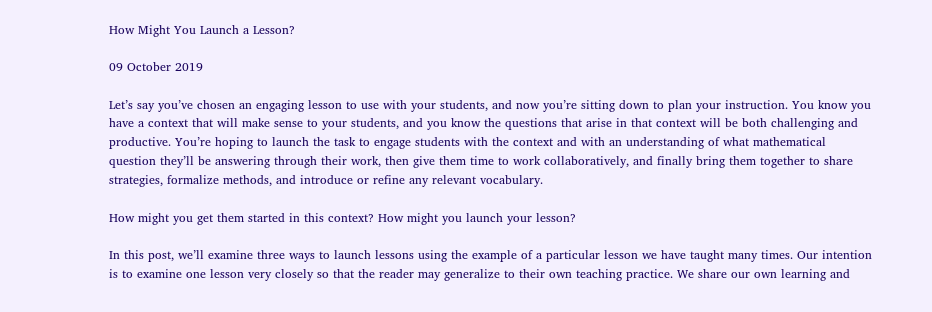How Might You Launch a Lesson?

09 October 2019

Let’s say you’ve chosen an engaging lesson to use with your students, and now you’re sitting down to plan your instruction. You know you have a context that will make sense to your students, and you know the questions that arise in that context will be both challenging and productive. You’re hoping to launch the task to engage students with the context and with an understanding of what mathematical question they’ll be answering through their work, then give them time to work collaboratively, and finally bring them together to share strategies, formalize methods, and introduce or refine any relevant vocabulary.

How might you get them started in this context? How might you launch your lesson?

In this post, we’ll examine three ways to launch lessons using the example of a particular lesson we have taught many times. Our intention is to examine one lesson very closely so that the reader may generalize to their own teaching practice. We share our own learning and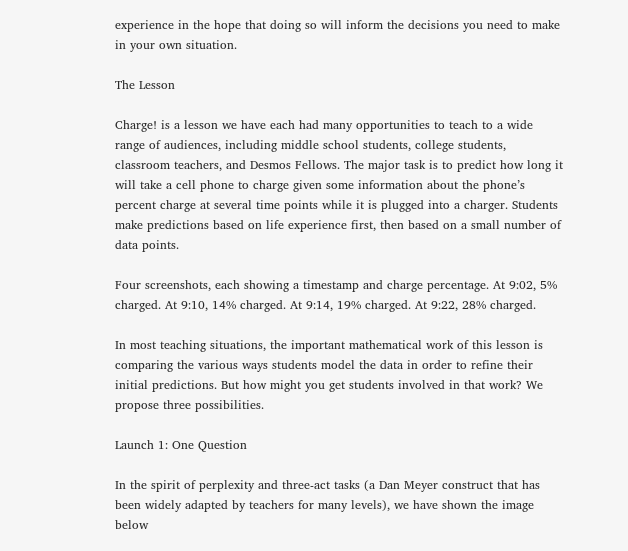experience in the hope that doing so will inform the decisions you need to make in your own situation.

The Lesson

Charge! is a lesson we have each had many opportunities to teach to a wide range of audiences, including middle school students, college students, classroom teachers, and Desmos Fellows. The major task is to predict how long it will take a cell phone to charge given some information about the phone’s percent charge at several time points while it is plugged into a charger. Students make predictions based on life experience first, then based on a small number of data points.

Four screenshots, each showing a timestamp and charge percentage. At 9:02, 5% charged. At 9:10, 14% charged. At 9:14, 19% charged. At 9:22, 28% charged.

In most teaching situations, the important mathematical work of this lesson is comparing the various ways students model the data in order to refine their initial predictions. But how might you get students involved in that work? We propose three possibilities.

Launch 1: One Question

In the spirit of perplexity and three-act tasks (a Dan Meyer construct that has been widely adapted by teachers for many levels), we have shown the image below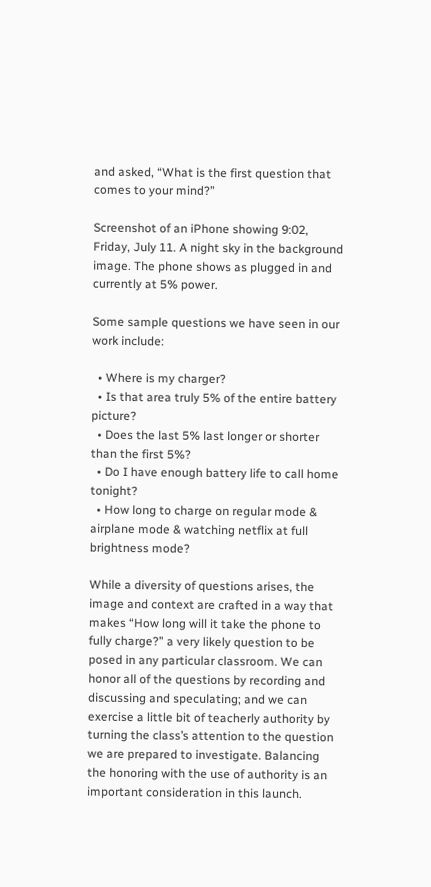and asked, “What is the first question that comes to your mind?”

Screenshot of an iPhone showing 9:02, Friday, July 11. A night sky in the background image. The phone shows as plugged in and currently at 5% power.

Some sample questions we have seen in our work include:

  • Where is my charger?
  • Is that area truly 5% of the entire battery picture?
  • Does the last 5% last longer or shorter than the first 5%?
  • Do I have enough battery life to call home tonight?
  • How long to charge on regular mode & airplane mode & watching netflix at full brightness mode?

While a diversity of questions arises, the image and context are crafted in a way that makes “How long will it take the phone to fully charge?” a very likely question to be posed in any particular classroom. We can honor all of the questions by recording and discussing and speculating; and we can exercise a little bit of teacherly authority by turning the class’s attention to the question we are prepared to investigate. Balancing the honoring with the use of authority is an important consideration in this launch.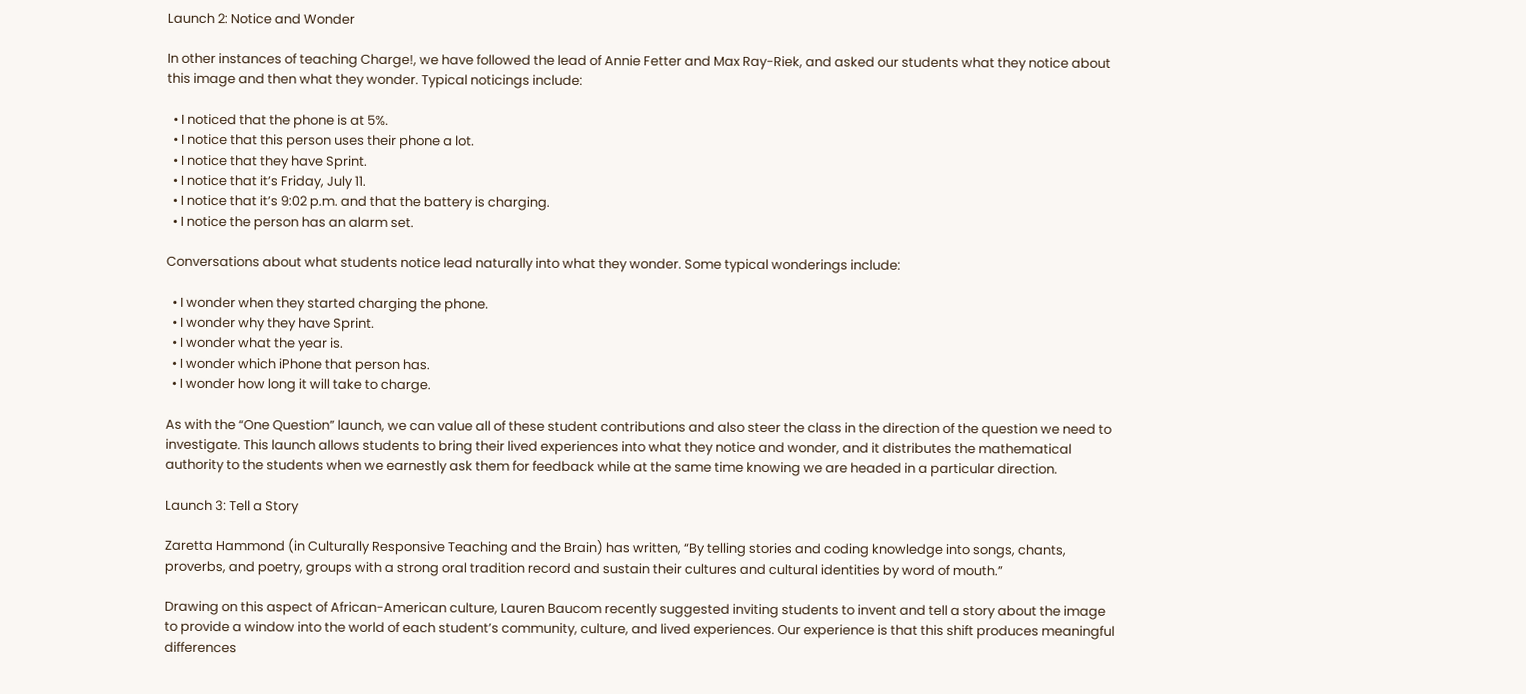Launch 2: Notice and Wonder

In other instances of teaching Charge!, we have followed the lead of Annie Fetter and Max Ray-Riek, and asked our students what they notice about this image and then what they wonder. Typical noticings include:

  • I noticed that the phone is at 5%.
  • I notice that this person uses their phone a lot.
  • I notice that they have Sprint.
  • I notice that it’s Friday, July 11.
  • I notice that it’s 9:02 p.m. and that the battery is charging.
  • I notice the person has an alarm set.

Conversations about what students notice lead naturally into what they wonder. Some typical wonderings include:

  • I wonder when they started charging the phone.
  • I wonder why they have Sprint.
  • I wonder what the year is.
  • I wonder which iPhone that person has.
  • I wonder how long it will take to charge.

As with the “One Question” launch, we can value all of these student contributions and also steer the class in the direction of the question we need to investigate. This launch allows students to bring their lived experiences into what they notice and wonder, and it distributes the mathematical authority to the students when we earnestly ask them for feedback while at the same time knowing we are headed in a particular direction.

Launch 3: Tell a Story

Zaretta Hammond (in Culturally Responsive Teaching and the Brain) has written, “By telling stories and coding knowledge into songs, chants, proverbs, and poetry, groups with a strong oral tradition record and sustain their cultures and cultural identities by word of mouth.”

Drawing on this aspect of African-American culture, Lauren Baucom recently suggested inviting students to invent and tell a story about the image to provide a window into the world of each student’s community, culture, and lived experiences. Our experience is that this shift produces meaningful differences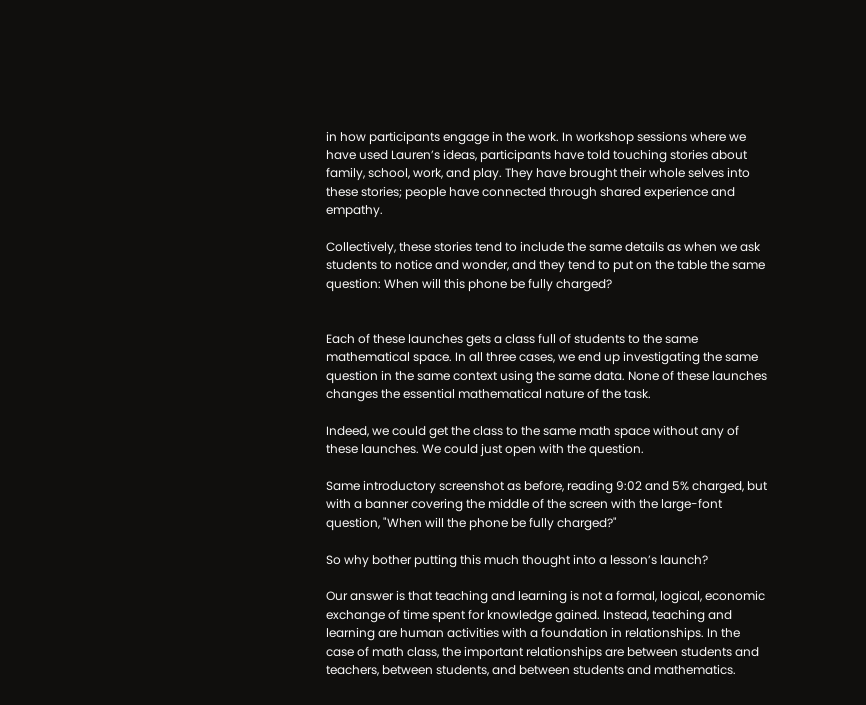in how participants engage in the work. In workshop sessions where we have used Lauren’s ideas, participants have told touching stories about family, school, work, and play. They have brought their whole selves into these stories; people have connected through shared experience and empathy.

Collectively, these stories tend to include the same details as when we ask students to notice and wonder, and they tend to put on the table the same question: When will this phone be fully charged?


Each of these launches gets a class full of students to the same mathematical space. In all three cases, we end up investigating the same question in the same context using the same data. None of these launches changes the essential mathematical nature of the task.

Indeed, we could get the class to the same math space without any of these launches. We could just open with the question.

Same introductory screenshot as before, reading 9:02 and 5% charged, but with a banner covering the middle of the screen with the large-font question, "When will the phone be fully charged?"

So why bother putting this much thought into a lesson’s launch?

Our answer is that teaching and learning is not a formal, logical, economic exchange of time spent for knowledge gained. Instead, teaching and learning are human activities with a foundation in relationships. In the case of math class, the important relationships are between students and teachers, between students, and between students and mathematics.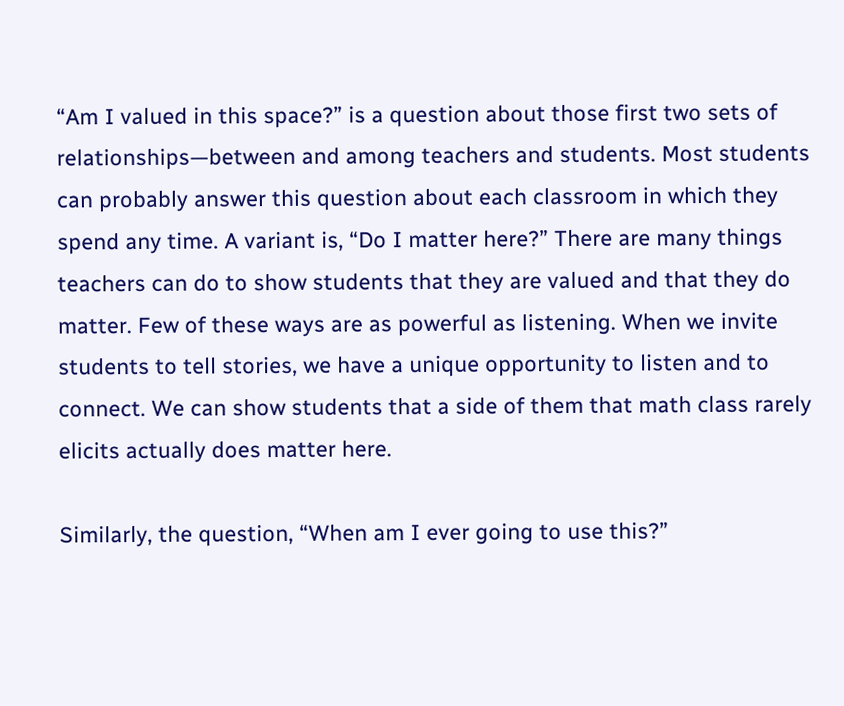“Am I valued in this space?” is a question about those first two sets of relationships—between and among teachers and students. Most students can probably answer this question about each classroom in which they spend any time. A variant is, “Do I matter here?” There are many things teachers can do to show students that they are valued and that they do matter. Few of these ways are as powerful as listening. When we invite students to tell stories, we have a unique opportunity to listen and to connect. We can show students that a side of them that math class rarely elicits actually does matter here.

Similarly, the question, “When am I ever going to use this?”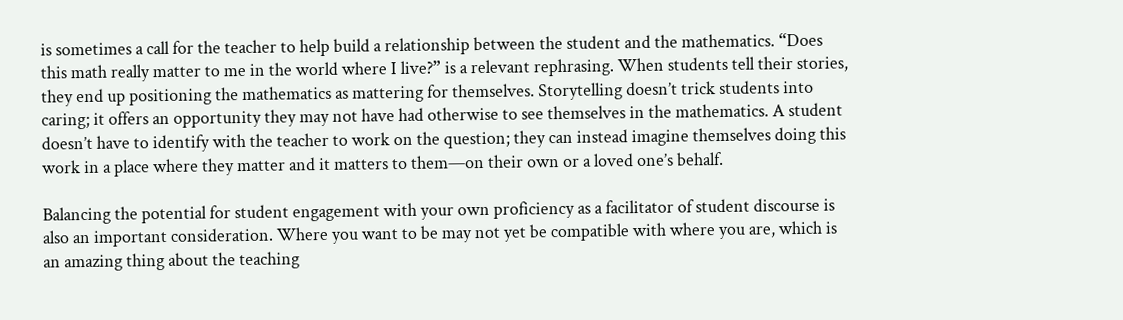is sometimes a call for the teacher to help build a relationship between the student and the mathematics. “Does this math really matter to me in the world where I live?” is a relevant rephrasing. When students tell their stories, they end up positioning the mathematics as mattering for themselves. Storytelling doesn’t trick students into caring; it offers an opportunity they may not have had otherwise to see themselves in the mathematics. A student doesn’t have to identify with the teacher to work on the question; they can instead imagine themselves doing this work in a place where they matter and it matters to them—on their own or a loved one’s behalf.

Balancing the potential for student engagement with your own proficiency as a facilitator of student discourse is also an important consideration. Where you want to be may not yet be compatible with where you are, which is an amazing thing about the teaching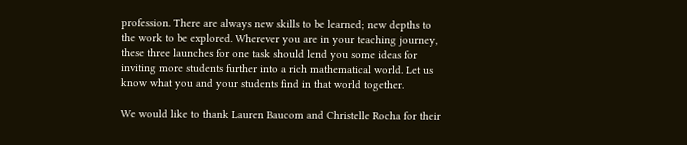profession. There are always new skills to be learned; new depths to the work to be explored. Wherever you are in your teaching journey, these three launches for one task should lend you some ideas for inviting more students further into a rich mathematical world. Let us know what you and your students find in that world together.

We would like to thank Lauren Baucom and Christelle Rocha for their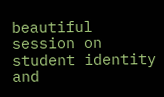beautiful session on student identity and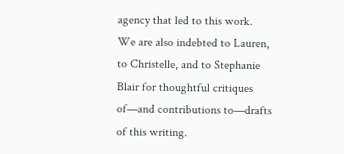agency that led to this work. We are also indebted to Lauren, to Christelle, and to Stephanie Blair for thoughtful critiques of—and contributions to—drafts of this writing.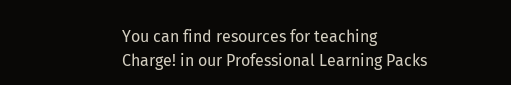You can find resources for teaching Charge! in our Professional Learning Packs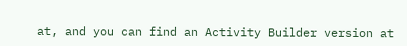at, and you can find an Activity Builder version at